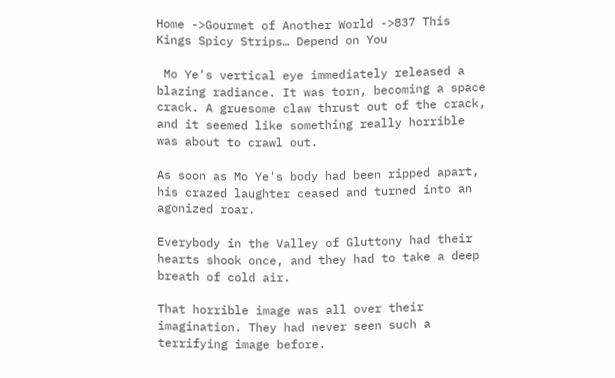Home ->Gourmet of Another World ->837 This Kings Spicy Strips… Depend on You

 Mo Ye's vertical eye immediately released a blazing radiance. It was torn, becoming a space crack. A gruesome claw thrust out of the crack, and it seemed like something really horrible was about to crawl out.

As soon as Mo Ye's body had been ripped apart, his crazed laughter ceased and turned into an agonized roar.

Everybody in the Valley of Gluttony had their hearts shook once, and they had to take a deep breath of cold air.

That horrible image was all over their imagination. They had never seen such a terrifying image before.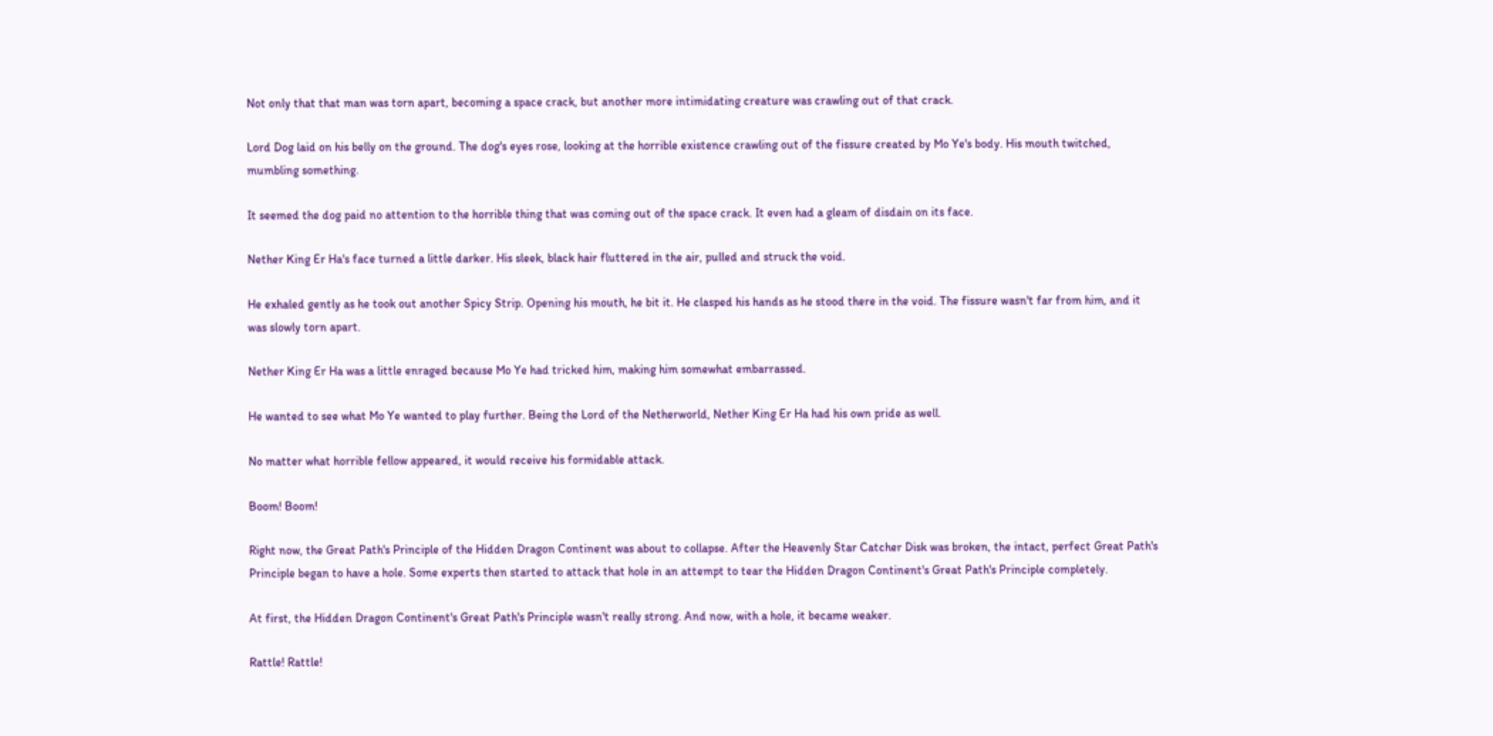Not only that that man was torn apart, becoming a space crack, but another more intimidating creature was crawling out of that crack.

Lord Dog laid on his belly on the ground. The dog's eyes rose, looking at the horrible existence crawling out of the fissure created by Mo Ye's body. His mouth twitched, mumbling something.

It seemed the dog paid no attention to the horrible thing that was coming out of the space crack. It even had a gleam of disdain on its face.

Nether King Er Ha's face turned a little darker. His sleek, black hair fluttered in the air, pulled and struck the void.

He exhaled gently as he took out another Spicy Strip. Opening his mouth, he bit it. He clasped his hands as he stood there in the void. The fissure wasn't far from him, and it was slowly torn apart.

Nether King Er Ha was a little enraged because Mo Ye had tricked him, making him somewhat embarrassed.

He wanted to see what Mo Ye wanted to play further. Being the Lord of the Netherworld, Nether King Er Ha had his own pride as well.

No matter what horrible fellow appeared, it would receive his formidable attack.

Boom! Boom!

Right now, the Great Path's Principle of the Hidden Dragon Continent was about to collapse. After the Heavenly Star Catcher Disk was broken, the intact, perfect Great Path's Principle began to have a hole. Some experts then started to attack that hole in an attempt to tear the Hidden Dragon Continent's Great Path's Principle completely.

At first, the Hidden Dragon Continent's Great Path's Principle wasn't really strong. And now, with a hole, it became weaker.

Rattle! Rattle!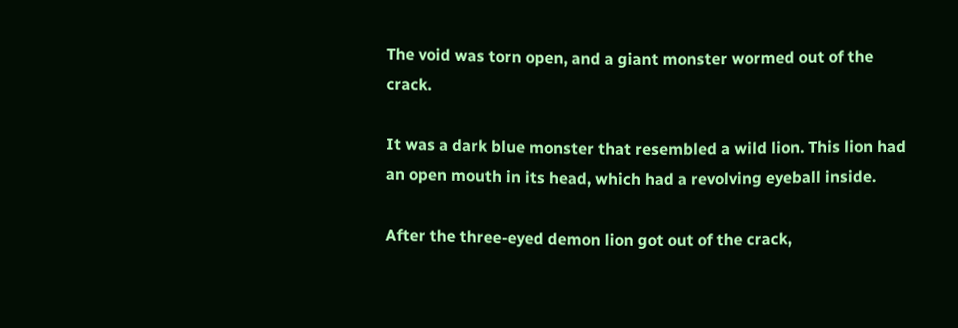The void was torn open, and a giant monster wormed out of the crack.

It was a dark blue monster that resembled a wild lion. This lion had an open mouth in its head, which had a revolving eyeball inside.

After the three-eyed demon lion got out of the crack,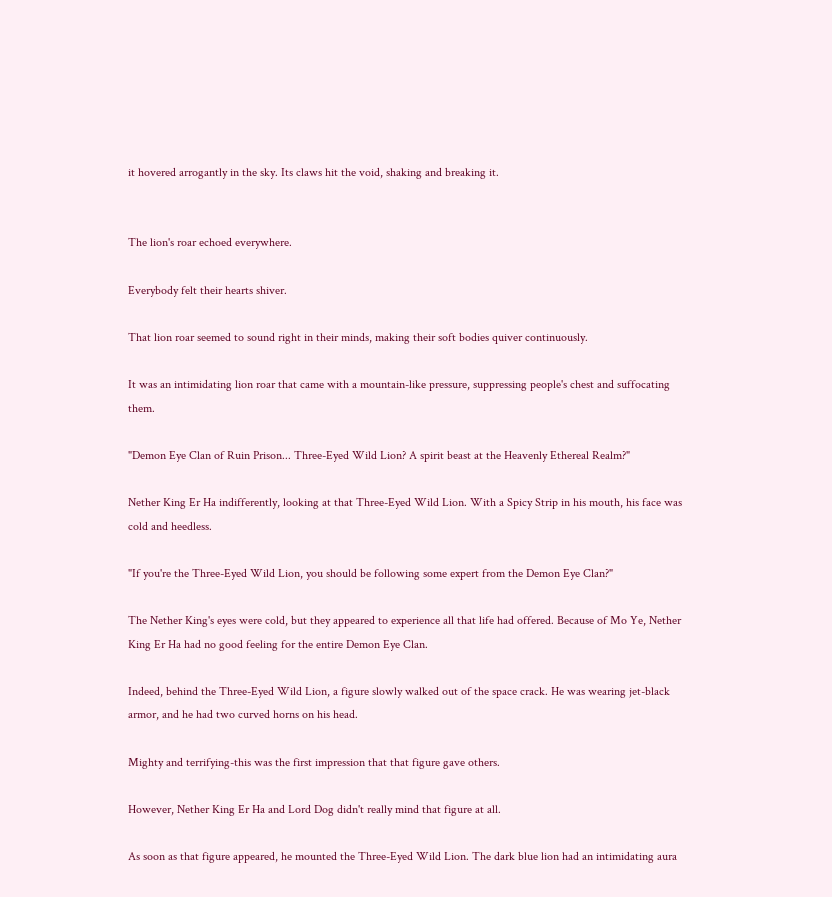it hovered arrogantly in the sky. Its claws hit the void, shaking and breaking it.


The lion's roar echoed everywhere.

Everybody felt their hearts shiver.

That lion roar seemed to sound right in their minds, making their soft bodies quiver continuously.

It was an intimidating lion roar that came with a mountain-like pressure, suppressing people's chest and suffocating them.

"Demon Eye Clan of Ruin Prison... Three-Eyed Wild Lion? A spirit beast at the Heavenly Ethereal Realm?"

Nether King Er Ha indifferently, looking at that Three-Eyed Wild Lion. With a Spicy Strip in his mouth, his face was cold and heedless.

"If you're the Three-Eyed Wild Lion, you should be following some expert from the Demon Eye Clan?"

The Nether King's eyes were cold, but they appeared to experience all that life had offered. Because of Mo Ye, Nether King Er Ha had no good feeling for the entire Demon Eye Clan.

Indeed, behind the Three-Eyed Wild Lion, a figure slowly walked out of the space crack. He was wearing jet-black armor, and he had two curved horns on his head.

Mighty and terrifying-this was the first impression that that figure gave others.

However, Nether King Er Ha and Lord Dog didn't really mind that figure at all.

As soon as that figure appeared, he mounted the Three-Eyed Wild Lion. The dark blue lion had an intimidating aura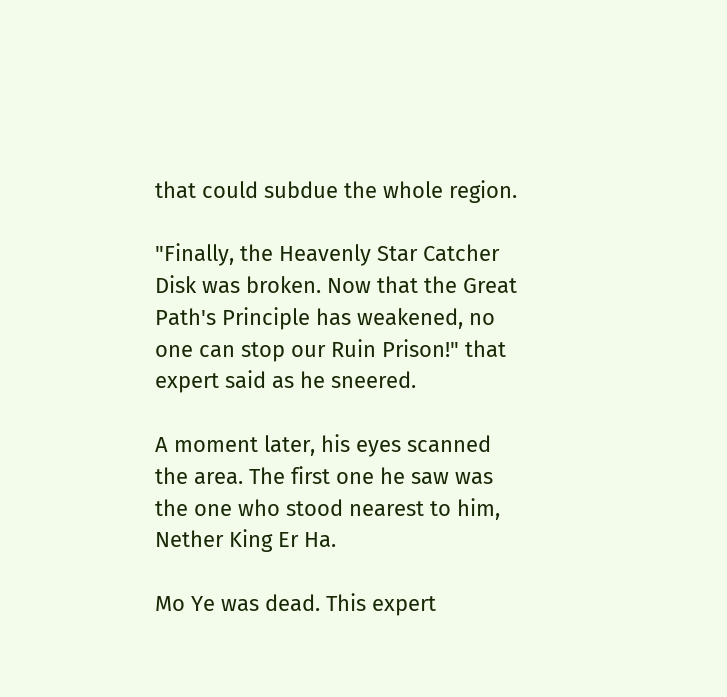that could subdue the whole region.

"Finally, the Heavenly Star Catcher Disk was broken. Now that the Great Path's Principle has weakened, no one can stop our Ruin Prison!" that expert said as he sneered.

A moment later, his eyes scanned the area. The first one he saw was the one who stood nearest to him, Nether King Er Ha.

Mo Ye was dead. This expert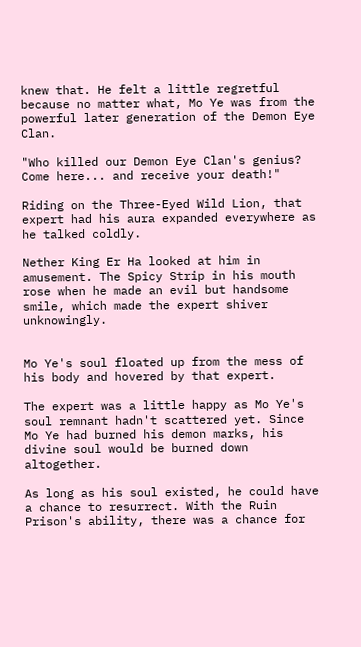knew that. He felt a little regretful because no matter what, Mo Ye was from the powerful later generation of the Demon Eye Clan.

"Who killed our Demon Eye Clan's genius? Come here... and receive your death!"

Riding on the Three-Eyed Wild Lion, that expert had his aura expanded everywhere as he talked coldly.

Nether King Er Ha looked at him in amusement. The Spicy Strip in his mouth rose when he made an evil but handsome smile, which made the expert shiver unknowingly.


Mo Ye's soul floated up from the mess of his body and hovered by that expert.

The expert was a little happy as Mo Ye's soul remnant hadn't scattered yet. Since Mo Ye had burned his demon marks, his divine soul would be burned down altogether.

As long as his soul existed, he could have a chance to resurrect. With the Ruin Prison's ability, there was a chance for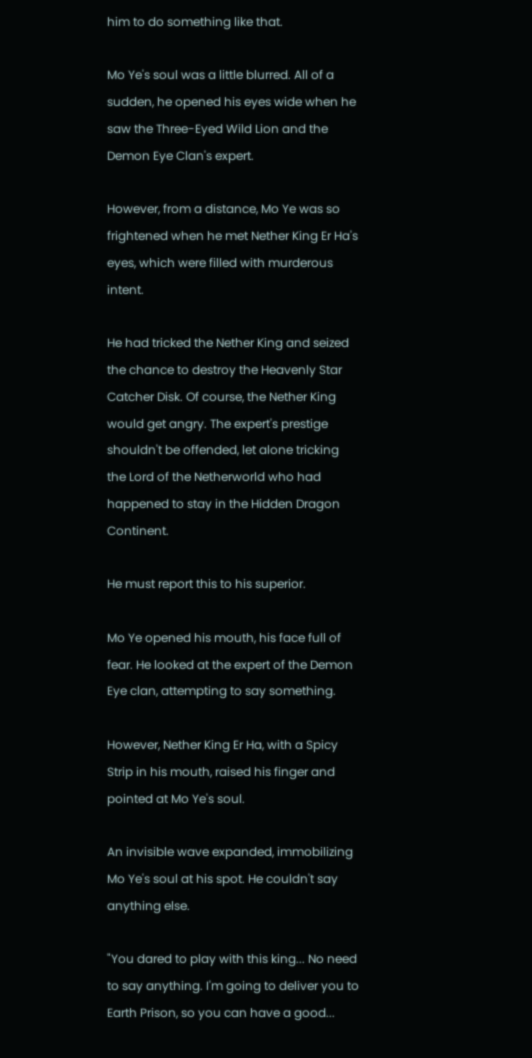him to do something like that.

Mo Ye's soul was a little blurred. All of a sudden, he opened his eyes wide when he saw the Three-Eyed Wild Lion and the Demon Eye Clan's expert.

However, from a distance, Mo Ye was so frightened when he met Nether King Er Ha's eyes, which were filled with murderous intent.

He had tricked the Nether King and seized the chance to destroy the Heavenly Star Catcher Disk. Of course, the Nether King would get angry. The expert's prestige shouldn't be offended, let alone tricking the Lord of the Netherworld who had happened to stay in the Hidden Dragon Continent.

He must report this to his superior.

Mo Ye opened his mouth, his face full of fear. He looked at the expert of the Demon Eye clan, attempting to say something.

However, Nether King Er Ha, with a Spicy Strip in his mouth, raised his finger and pointed at Mo Ye's soul.

An invisible wave expanded, immobilizing Mo Ye's soul at his spot. He couldn't say anything else.

"You dared to play with this king... No need to say anything. I'm going to deliver you to Earth Prison, so you can have a good...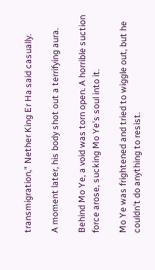transmigration," Nether King Er Ha said casually.

A moment later, his body shot out a terrifying aura.

Behind Mo Ye, a void was torn open. A horrible suction force arose, sucking Mo Ye's soul into it.

Mo Ye was frightened and tried to wiggle out, but he couldn't do anything to resist.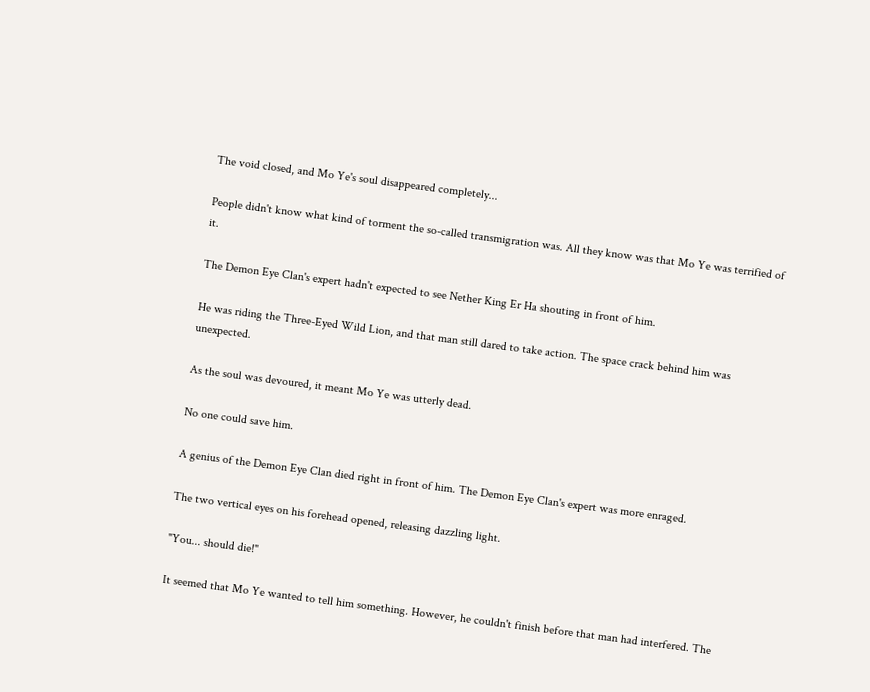The void closed, and Mo Ye's soul disappeared completely...

People didn't know what kind of torment the so-called transmigration was. All they know was that Mo Ye was terrified of it.

The Demon Eye Clan's expert hadn't expected to see Nether King Er Ha shouting in front of him.

He was riding the Three-Eyed Wild Lion, and that man still dared to take action. The space crack behind him was unexpected.

As the soul was devoured, it meant Mo Ye was utterly dead.

No one could save him.

A genius of the Demon Eye Clan died right in front of him. The Demon Eye Clan's expert was more enraged.

The two vertical eyes on his forehead opened, releasing dazzling light.

"You... should die!"

It seemed that Mo Ye wanted to tell him something. However, he couldn't finish before that man had interfered. The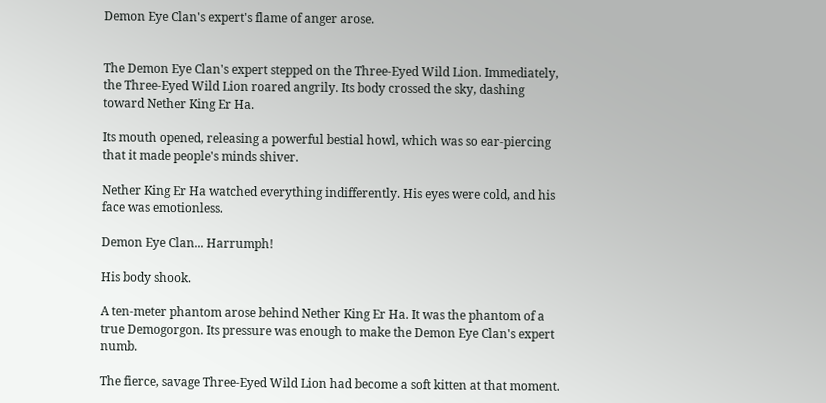Demon Eye Clan's expert's flame of anger arose.


The Demon Eye Clan's expert stepped on the Three-Eyed Wild Lion. Immediately, the Three-Eyed Wild Lion roared angrily. Its body crossed the sky, dashing toward Nether King Er Ha.

Its mouth opened, releasing a powerful bestial howl, which was so ear-piercing that it made people's minds shiver.

Nether King Er Ha watched everything indifferently. His eyes were cold, and his face was emotionless.

Demon Eye Clan... Harrumph!

His body shook.

A ten-meter phantom arose behind Nether King Er Ha. It was the phantom of a true Demogorgon. Its pressure was enough to make the Demon Eye Clan's expert numb.

The fierce, savage Three-Eyed Wild Lion had become a soft kitten at that moment.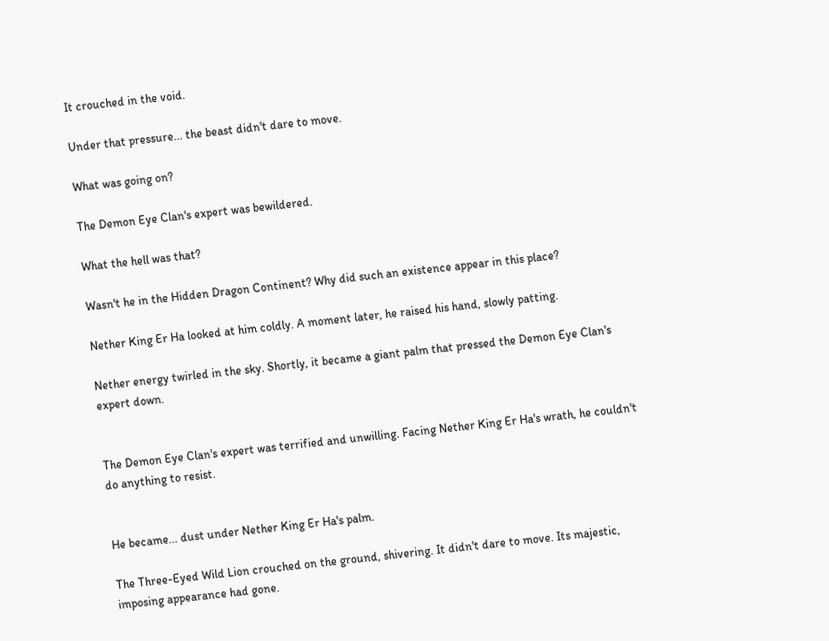It crouched in the void.

Under that pressure... the beast didn't dare to move.

What was going on?

The Demon Eye Clan's expert was bewildered.

What the hell was that?

Wasn't he in the Hidden Dragon Continent? Why did such an existence appear in this place?

Nether King Er Ha looked at him coldly. A moment later, he raised his hand, slowly patting.

Nether energy twirled in the sky. Shortly, it became a giant palm that pressed the Demon Eye Clan's expert down.


The Demon Eye Clan's expert was terrified and unwilling. Facing Nether King Er Ha's wrath, he couldn't do anything to resist.


He became... dust under Nether King Er Ha's palm.

The Three-Eyed Wild Lion crouched on the ground, shivering. It didn't dare to move. Its majestic, imposing appearance had gone.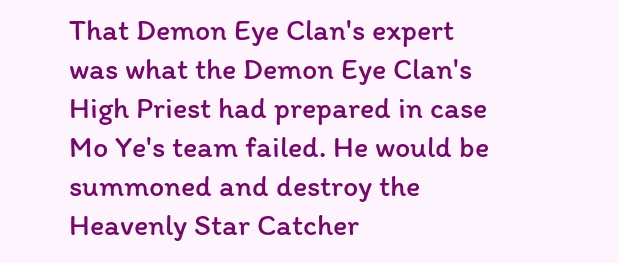That Demon Eye Clan's expert was what the Demon Eye Clan's High Priest had prepared in case Mo Ye's team failed. He would be summoned and destroy the Heavenly Star Catcher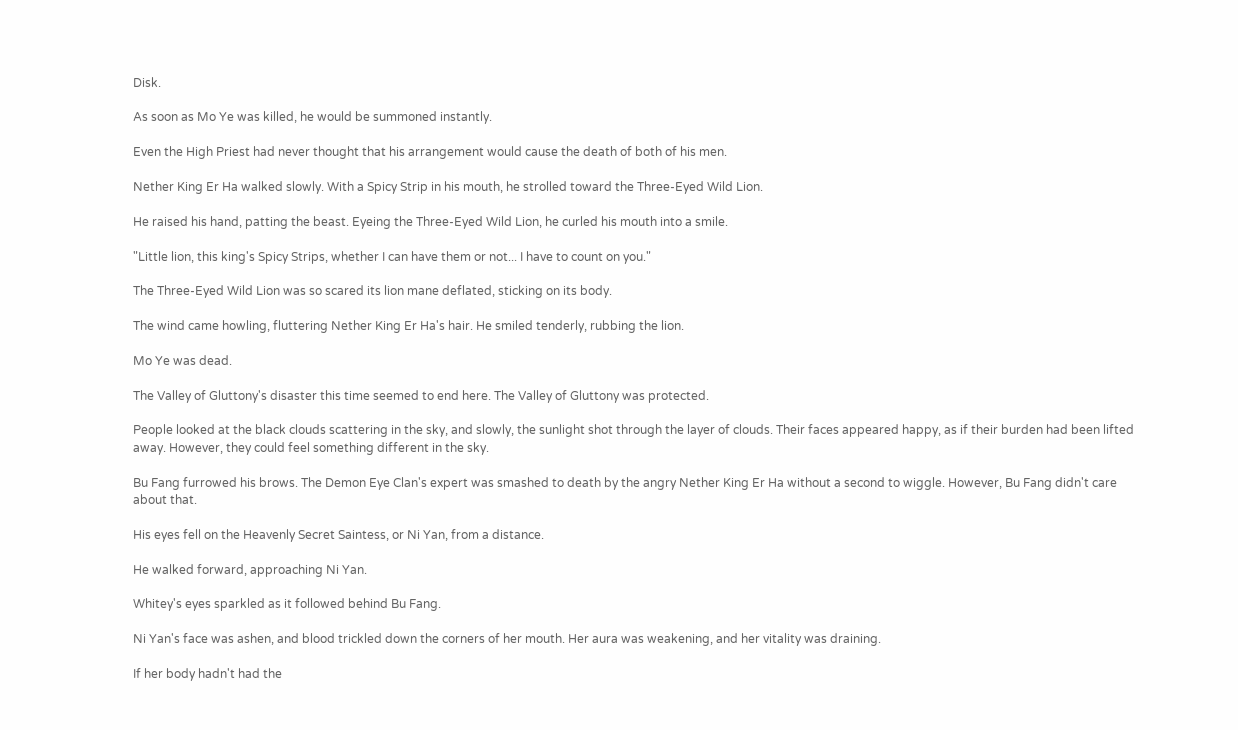Disk.

As soon as Mo Ye was killed, he would be summoned instantly.

Even the High Priest had never thought that his arrangement would cause the death of both of his men.

Nether King Er Ha walked slowly. With a Spicy Strip in his mouth, he strolled toward the Three-Eyed Wild Lion.

He raised his hand, patting the beast. Eyeing the Three-Eyed Wild Lion, he curled his mouth into a smile.

"Little lion, this king's Spicy Strips, whether I can have them or not... I have to count on you."

The Three-Eyed Wild Lion was so scared its lion mane deflated, sticking on its body.

The wind came howling, fluttering Nether King Er Ha's hair. He smiled tenderly, rubbing the lion.

Mo Ye was dead.

The Valley of Gluttony's disaster this time seemed to end here. The Valley of Gluttony was protected.

People looked at the black clouds scattering in the sky, and slowly, the sunlight shot through the layer of clouds. Their faces appeared happy, as if their burden had been lifted away. However, they could feel something different in the sky.

Bu Fang furrowed his brows. The Demon Eye Clan's expert was smashed to death by the angry Nether King Er Ha without a second to wiggle. However, Bu Fang didn't care about that.

His eyes fell on the Heavenly Secret Saintess, or Ni Yan, from a distance.

He walked forward, approaching Ni Yan.

Whitey's eyes sparkled as it followed behind Bu Fang.

Ni Yan's face was ashen, and blood trickled down the corners of her mouth. Her aura was weakening, and her vitality was draining.

If her body hadn't had the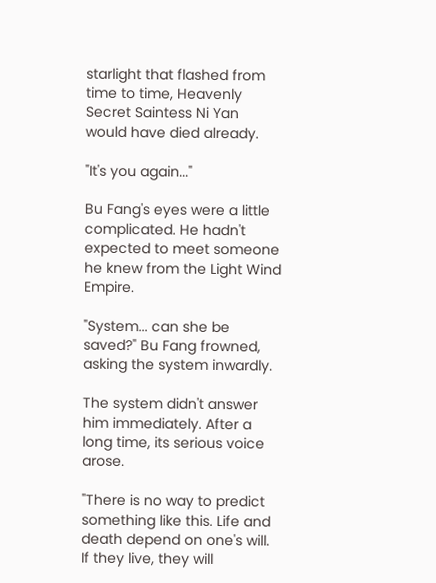starlight that flashed from time to time, Heavenly Secret Saintess Ni Yan would have died already.

"It's you again..."

Bu Fang's eyes were a little complicated. He hadn't expected to meet someone he knew from the Light Wind Empire.

"System... can she be saved?" Bu Fang frowned, asking the system inwardly.

The system didn't answer him immediately. After a long time, its serious voice arose.

"There is no way to predict something like this. Life and death depend on one's will. If they live, they will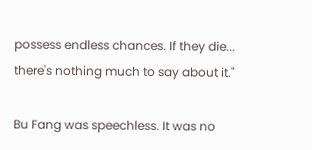possess endless chances. If they die... there's nothing much to say about it."

Bu Fang was speechless. It was no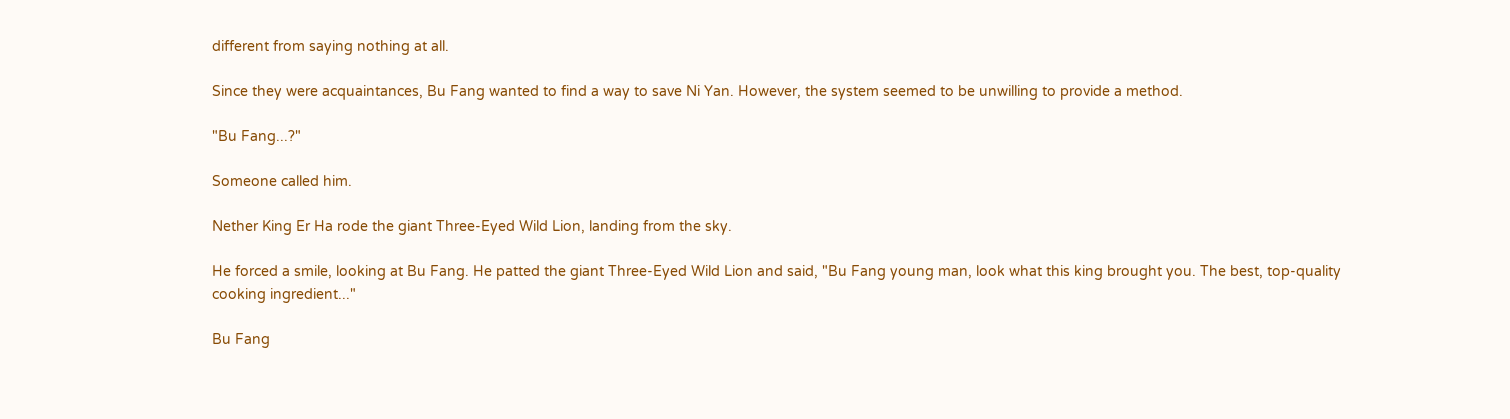different from saying nothing at all.

Since they were acquaintances, Bu Fang wanted to find a way to save Ni Yan. However, the system seemed to be unwilling to provide a method.

"Bu Fang...?"

Someone called him.

Nether King Er Ha rode the giant Three-Eyed Wild Lion, landing from the sky.

He forced a smile, looking at Bu Fang. He patted the giant Three-Eyed Wild Lion and said, "Bu Fang young man, look what this king brought you. The best, top-quality cooking ingredient..."

Bu Fang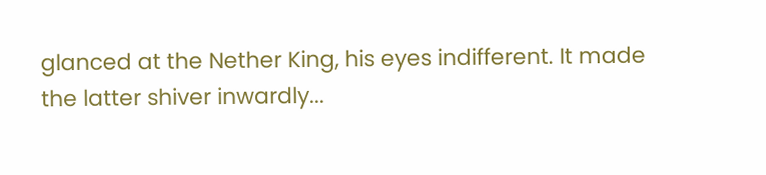glanced at the Nether King, his eyes indifferent. It made the latter shiver inwardly...